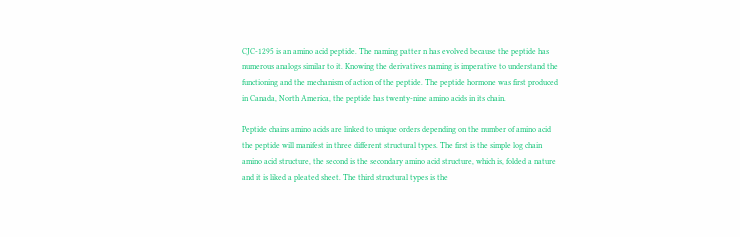CJC-1295 is an amino acid peptide. The naming patter n has evolved because the peptide has numerous analogs similar to it. Knowing the derivatives naming is imperative to understand the functioning and the mechanism of action of the peptide. The peptide hormone was first produced in Canada, North America, the peptide has twenty-nine amino acids in its chain.

Peptide chains amino acids are linked to unique orders depending on the number of amino acid the peptide will manifest in three different structural types. The first is the simple log chain amino acid structure, the second is the secondary amino acid structure, which is, folded a nature and it is liked a pleated sheet. The third structural types is the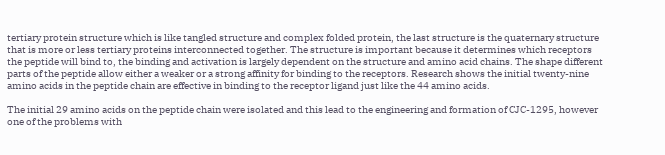tertiary protein structure which is like tangled structure and complex folded protein, the last structure is the quaternary structure that is more or less tertiary proteins interconnected together. The structure is important because it determines which receptors the peptide will bind to, the binding and activation is largely dependent on the structure and amino acid chains. The shape different parts of the peptide allow either a weaker or a strong affinity for binding to the receptors. Research shows the initial twenty-nine amino acids in the peptide chain are effective in binding to the receptor ligand just like the 44 amino acids.

The initial 29 amino acids on the peptide chain were isolated and this lead to the engineering and formation of CJC-1295, however one of the problems with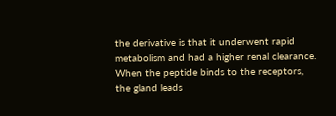the derivative is that it underwent rapid metabolism and had a higher renal clearance. When the peptide binds to the receptors, the gland leads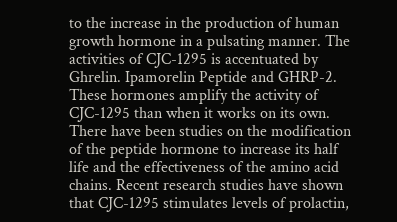to the increase in the production of human growth hormone in a pulsating manner. The activities of CJC-1295 is accentuated by Ghrelin. Ipamorelin Peptide and GHRP-2. These hormones amplify the activity of CJC-1295 than when it works on its own. There have been studies on the modification of the peptide hormone to increase its half life and the effectiveness of the amino acid chains. Recent research studies have shown that CJC-1295 stimulates levels of prolactin,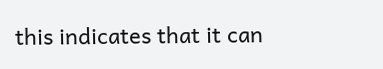this indicates that it can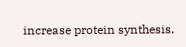increase protein synthesis.